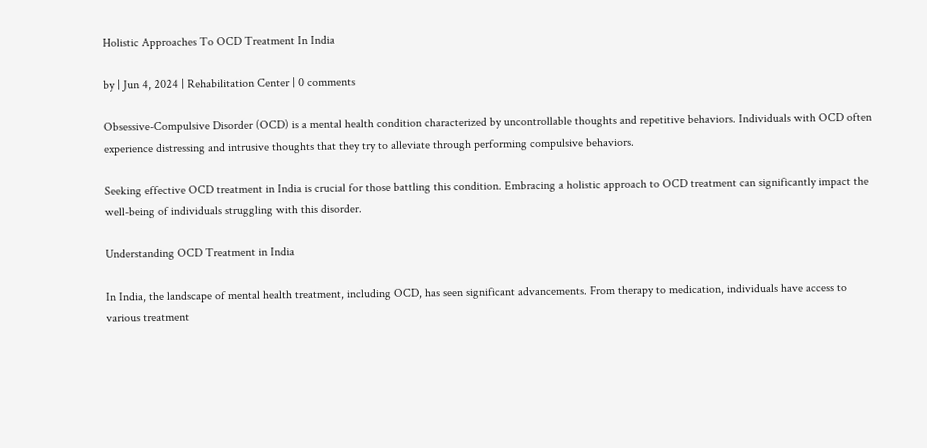Holistic Approaches To OCD Treatment In India

by | Jun 4, 2024 | Rehabilitation Center | 0 comments

Obsessive-Compulsive Disorder (OCD) is a mental health condition characterized by uncontrollable thoughts and repetitive behaviors. Individuals with OCD often experience distressing and intrusive thoughts that they try to alleviate through performing compulsive behaviors.

Seeking effective OCD treatment in India is crucial for those battling this condition. Embracing a holistic approach to OCD treatment can significantly impact the well-being of individuals struggling with this disorder.

Understanding OCD Treatment in India

In India, the landscape of mental health treatment, including OCD, has seen significant advancements. From therapy to medication, individuals have access to various treatment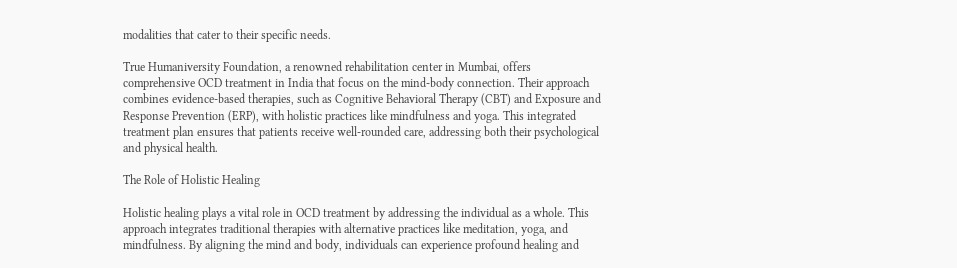modalities that cater to their specific needs.

True Humaniversity Foundation, a renowned rehabilitation center in Mumbai, offers comprehensive OCD treatment in India that focus on the mind-body connection. Their approach combines evidence-based therapies, such as Cognitive Behavioral Therapy (CBT) and Exposure and Response Prevention (ERP), with holistic practices like mindfulness and yoga. This integrated treatment plan ensures that patients receive well-rounded care, addressing both their psychological and physical health.

The Role of Holistic Healing

Holistic healing plays a vital role in OCD treatment by addressing the individual as a whole. This approach integrates traditional therapies with alternative practices like meditation, yoga, and mindfulness. By aligning the mind and body, individuals can experience profound healing and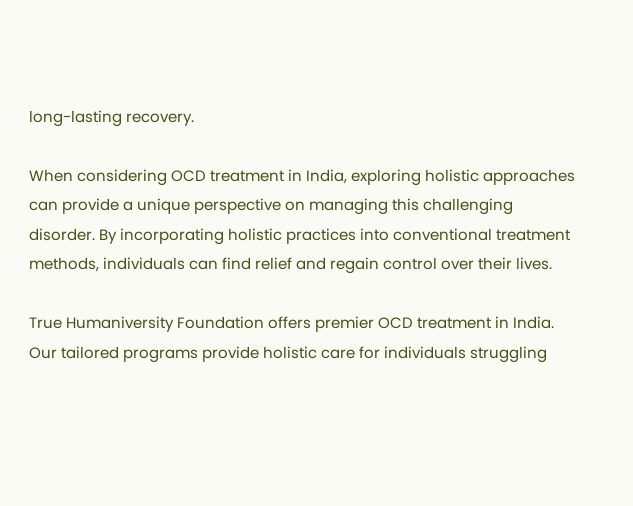long-lasting recovery.

When considering OCD treatment in India, exploring holistic approaches can provide a unique perspective on managing this challenging disorder. By incorporating holistic practices into conventional treatment methods, individuals can find relief and regain control over their lives.

True Humaniversity Foundation offers premier OCD treatment in India. Our tailored programs provide holistic care for individuals struggling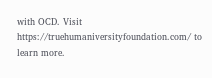with OCD. Visit https://truehumaniversityfoundation.com/ to learn more.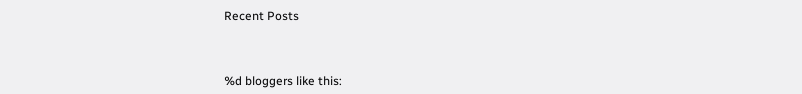Recent Posts



%d bloggers like this: